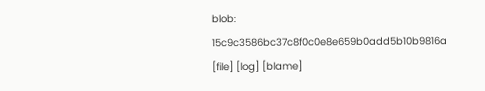blob: 15c9c3586bc37c8f0c0e8e659b0add5b10b9816a [file] [log] [blame]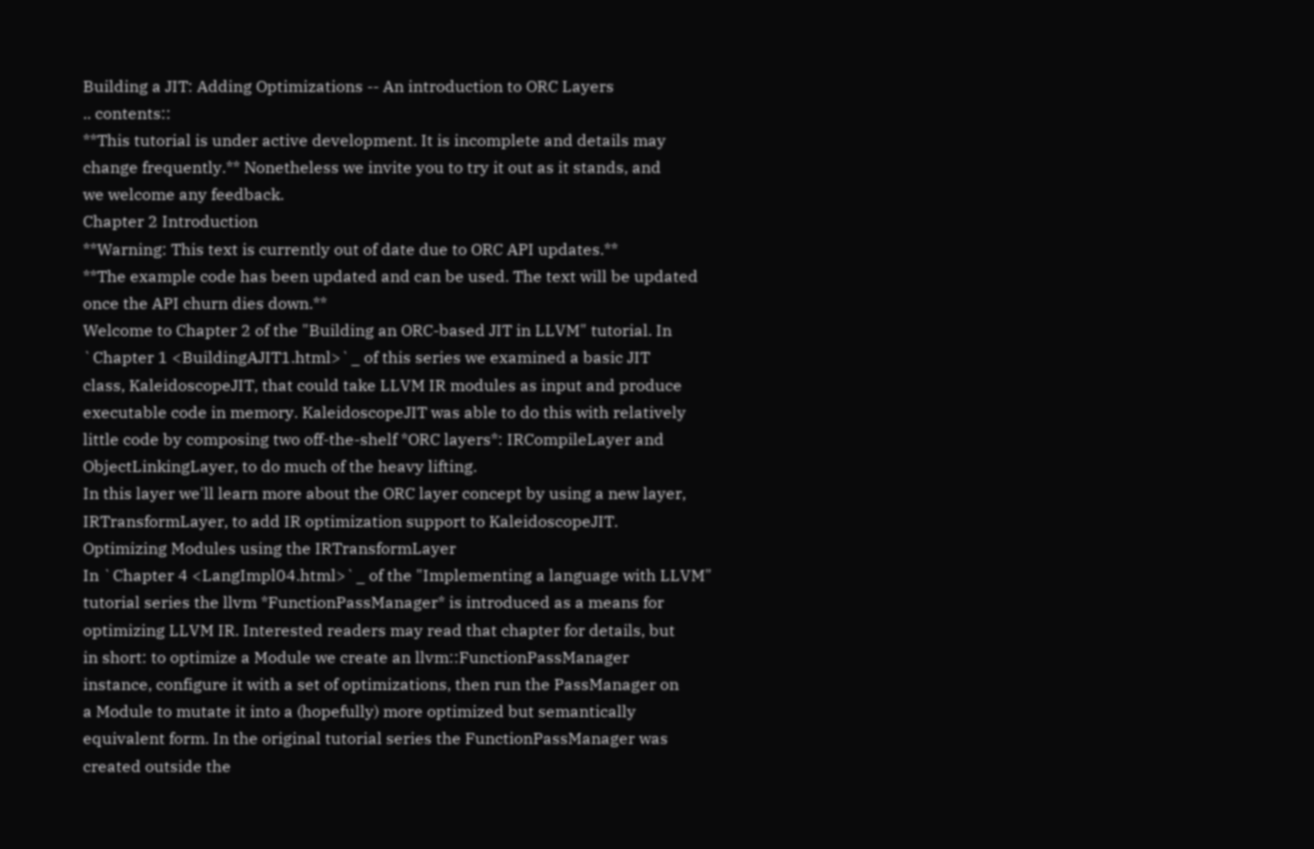Building a JIT: Adding Optimizations -- An introduction to ORC Layers
.. contents::
**This tutorial is under active development. It is incomplete and details may
change frequently.** Nonetheless we invite you to try it out as it stands, and
we welcome any feedback.
Chapter 2 Introduction
**Warning: This text is currently out of date due to ORC API updates.**
**The example code has been updated and can be used. The text will be updated
once the API churn dies down.**
Welcome to Chapter 2 of the "Building an ORC-based JIT in LLVM" tutorial. In
`Chapter 1 <BuildingAJIT1.html>`_ of this series we examined a basic JIT
class, KaleidoscopeJIT, that could take LLVM IR modules as input and produce
executable code in memory. KaleidoscopeJIT was able to do this with relatively
little code by composing two off-the-shelf *ORC layers*: IRCompileLayer and
ObjectLinkingLayer, to do much of the heavy lifting.
In this layer we'll learn more about the ORC layer concept by using a new layer,
IRTransformLayer, to add IR optimization support to KaleidoscopeJIT.
Optimizing Modules using the IRTransformLayer
In `Chapter 4 <LangImpl04.html>`_ of the "Implementing a language with LLVM"
tutorial series the llvm *FunctionPassManager* is introduced as a means for
optimizing LLVM IR. Interested readers may read that chapter for details, but
in short: to optimize a Module we create an llvm::FunctionPassManager
instance, configure it with a set of optimizations, then run the PassManager on
a Module to mutate it into a (hopefully) more optimized but semantically
equivalent form. In the original tutorial series the FunctionPassManager was
created outside the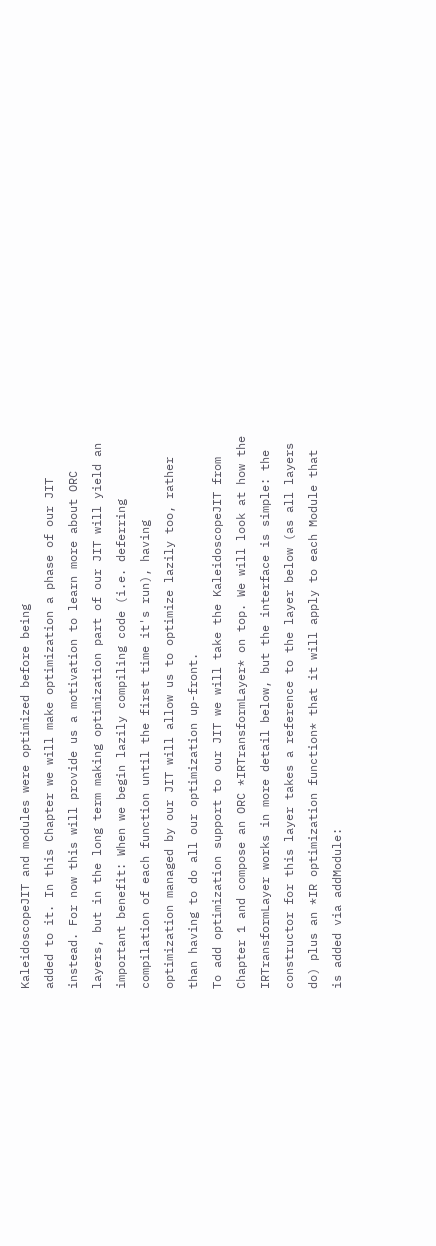KaleidoscopeJIT and modules were optimized before being
added to it. In this Chapter we will make optimization a phase of our JIT
instead. For now this will provide us a motivation to learn more about ORC
layers, but in the long term making optimization part of our JIT will yield an
important benefit: When we begin lazily compiling code (i.e. deferring
compilation of each function until the first time it's run), having
optimization managed by our JIT will allow us to optimize lazily too, rather
than having to do all our optimization up-front.
To add optimization support to our JIT we will take the KaleidoscopeJIT from
Chapter 1 and compose an ORC *IRTransformLayer* on top. We will look at how the
IRTransformLayer works in more detail below, but the interface is simple: the
constructor for this layer takes a reference to the layer below (as all layers
do) plus an *IR optimization function* that it will apply to each Module that
is added via addModule: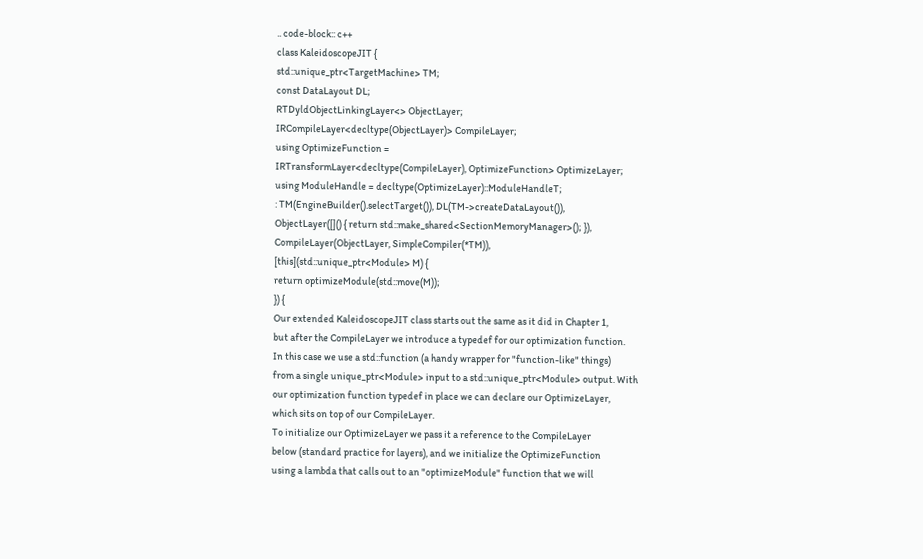.. code-block:: c++
class KaleidoscopeJIT {
std::unique_ptr<TargetMachine> TM;
const DataLayout DL;
RTDyldObjectLinkingLayer<> ObjectLayer;
IRCompileLayer<decltype(ObjectLayer)> CompileLayer;
using OptimizeFunction =
IRTransformLayer<decltype(CompileLayer), OptimizeFunction> OptimizeLayer;
using ModuleHandle = decltype(OptimizeLayer)::ModuleHandleT;
: TM(EngineBuilder().selectTarget()), DL(TM->createDataLayout()),
ObjectLayer([]() { return std::make_shared<SectionMemoryManager>(); }),
CompileLayer(ObjectLayer, SimpleCompiler(*TM)),
[this](std::unique_ptr<Module> M) {
return optimizeModule(std::move(M));
}) {
Our extended KaleidoscopeJIT class starts out the same as it did in Chapter 1,
but after the CompileLayer we introduce a typedef for our optimization function.
In this case we use a std::function (a handy wrapper for "function-like" things)
from a single unique_ptr<Module> input to a std::unique_ptr<Module> output. With
our optimization function typedef in place we can declare our OptimizeLayer,
which sits on top of our CompileLayer.
To initialize our OptimizeLayer we pass it a reference to the CompileLayer
below (standard practice for layers), and we initialize the OptimizeFunction
using a lambda that calls out to an "optimizeModule" function that we will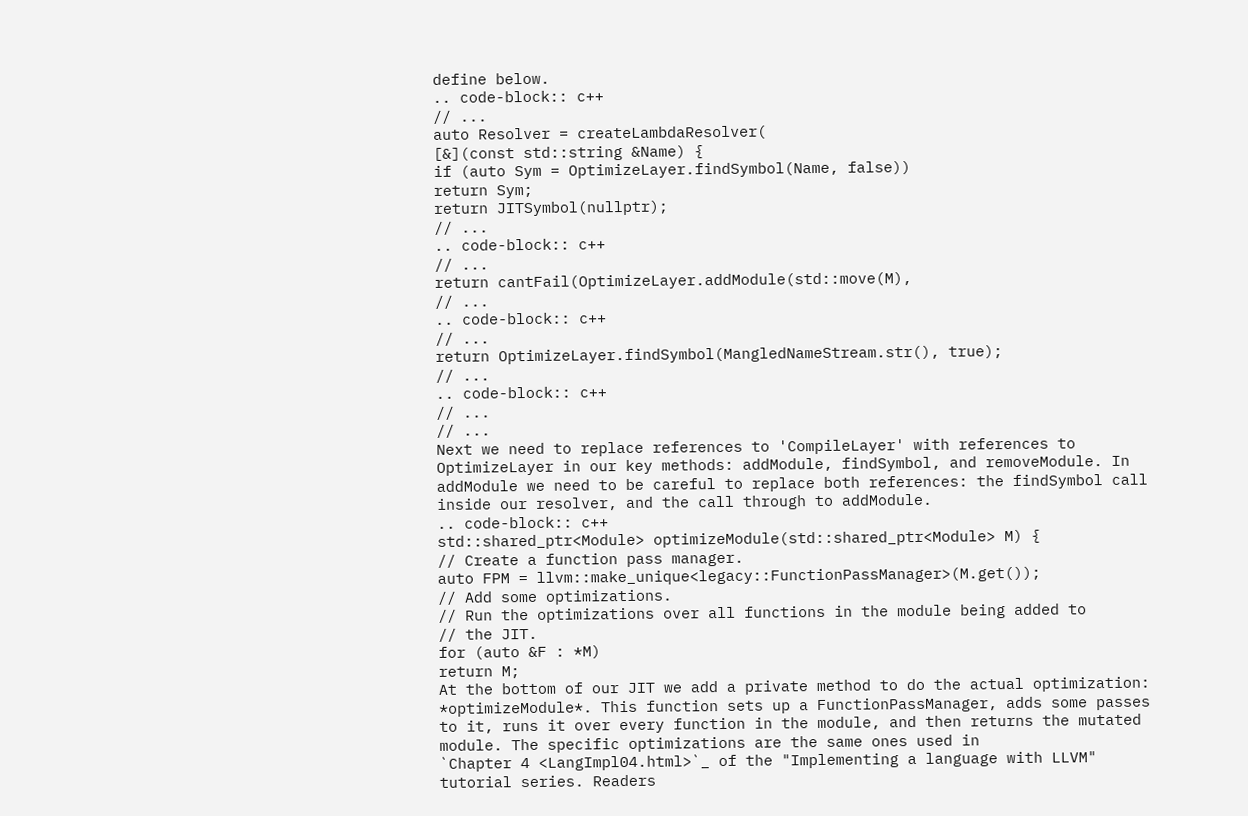define below.
.. code-block:: c++
// ...
auto Resolver = createLambdaResolver(
[&](const std::string &Name) {
if (auto Sym = OptimizeLayer.findSymbol(Name, false))
return Sym;
return JITSymbol(nullptr);
// ...
.. code-block:: c++
// ...
return cantFail(OptimizeLayer.addModule(std::move(M),
// ...
.. code-block:: c++
// ...
return OptimizeLayer.findSymbol(MangledNameStream.str(), true);
// ...
.. code-block:: c++
// ...
// ...
Next we need to replace references to 'CompileLayer' with references to
OptimizeLayer in our key methods: addModule, findSymbol, and removeModule. In
addModule we need to be careful to replace both references: the findSymbol call
inside our resolver, and the call through to addModule.
.. code-block:: c++
std::shared_ptr<Module> optimizeModule(std::shared_ptr<Module> M) {
// Create a function pass manager.
auto FPM = llvm::make_unique<legacy::FunctionPassManager>(M.get());
// Add some optimizations.
// Run the optimizations over all functions in the module being added to
// the JIT.
for (auto &F : *M)
return M;
At the bottom of our JIT we add a private method to do the actual optimization:
*optimizeModule*. This function sets up a FunctionPassManager, adds some passes
to it, runs it over every function in the module, and then returns the mutated
module. The specific optimizations are the same ones used in
`Chapter 4 <LangImpl04.html>`_ of the "Implementing a language with LLVM"
tutorial series. Readers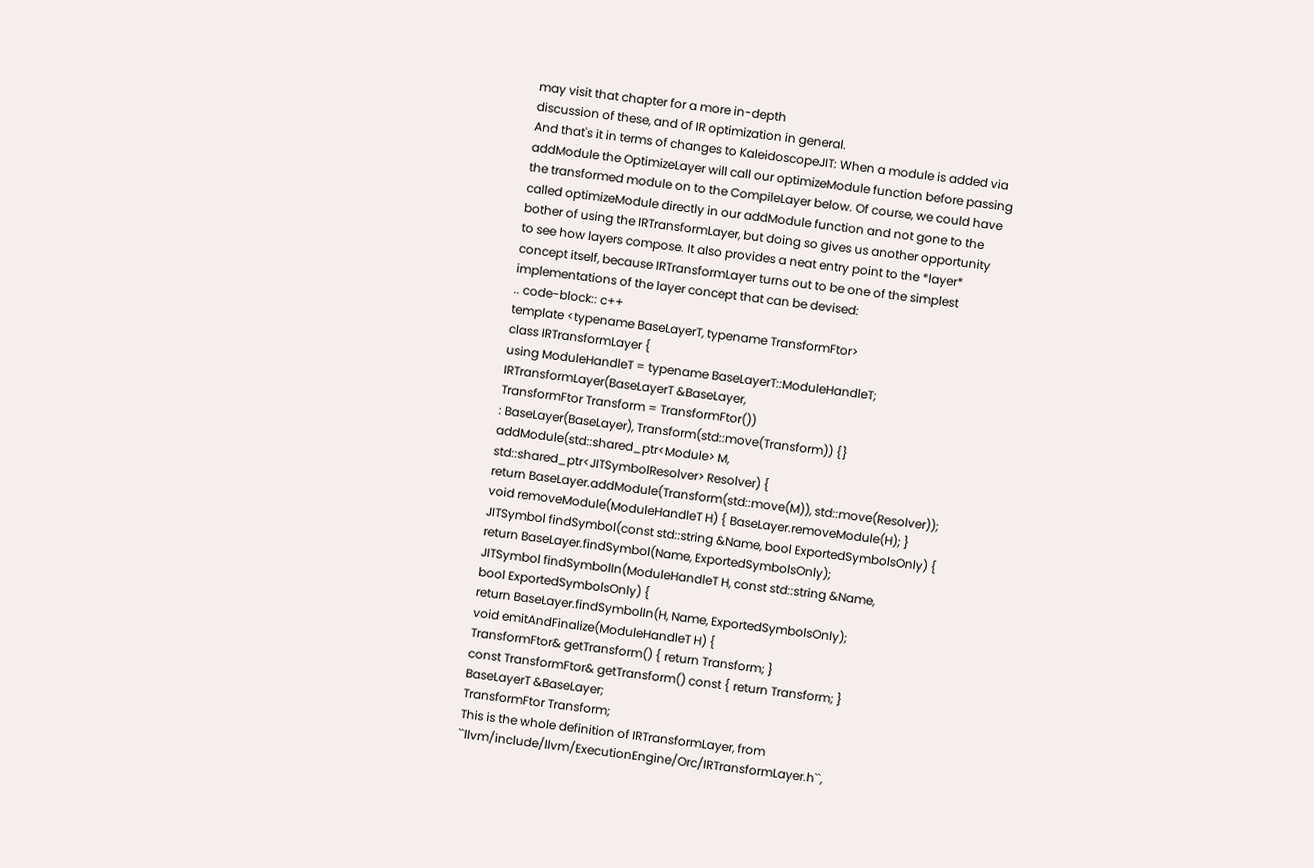may visit that chapter for a more in-depth
discussion of these, and of IR optimization in general.
And that's it in terms of changes to KaleidoscopeJIT: When a module is added via
addModule the OptimizeLayer will call our optimizeModule function before passing
the transformed module on to the CompileLayer below. Of course, we could have
called optimizeModule directly in our addModule function and not gone to the
bother of using the IRTransformLayer, but doing so gives us another opportunity
to see how layers compose. It also provides a neat entry point to the *layer*
concept itself, because IRTransformLayer turns out to be one of the simplest
implementations of the layer concept that can be devised:
.. code-block:: c++
template <typename BaseLayerT, typename TransformFtor>
class IRTransformLayer {
using ModuleHandleT = typename BaseLayerT::ModuleHandleT;
IRTransformLayer(BaseLayerT &BaseLayer,
TransformFtor Transform = TransformFtor())
: BaseLayer(BaseLayer), Transform(std::move(Transform)) {}
addModule(std::shared_ptr<Module> M,
std::shared_ptr<JITSymbolResolver> Resolver) {
return BaseLayer.addModule(Transform(std::move(M)), std::move(Resolver));
void removeModule(ModuleHandleT H) { BaseLayer.removeModule(H); }
JITSymbol findSymbol(const std::string &Name, bool ExportedSymbolsOnly) {
return BaseLayer.findSymbol(Name, ExportedSymbolsOnly);
JITSymbol findSymbolIn(ModuleHandleT H, const std::string &Name,
bool ExportedSymbolsOnly) {
return BaseLayer.findSymbolIn(H, Name, ExportedSymbolsOnly);
void emitAndFinalize(ModuleHandleT H) {
TransformFtor& getTransform() { return Transform; }
const TransformFtor& getTransform() const { return Transform; }
BaseLayerT &BaseLayer;
TransformFtor Transform;
This is the whole definition of IRTransformLayer, from
``llvm/include/llvm/ExecutionEngine/Orc/IRTransformLayer.h``,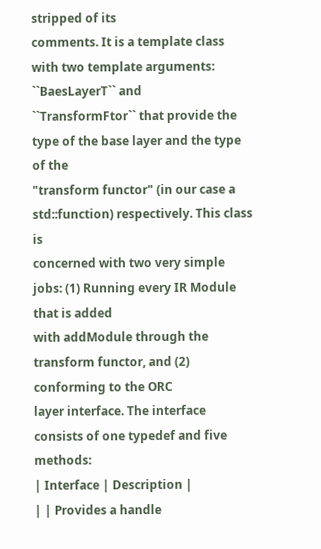stripped of its
comments. It is a template class with two template arguments: ``BaesLayerT`` and
``TransformFtor`` that provide the type of the base layer and the type of the
"transform functor" (in our case a std::function) respectively. This class is
concerned with two very simple jobs: (1) Running every IR Module that is added
with addModule through the transform functor, and (2) conforming to the ORC
layer interface. The interface consists of one typedef and five methods:
| Interface | Description |
| | Provides a handle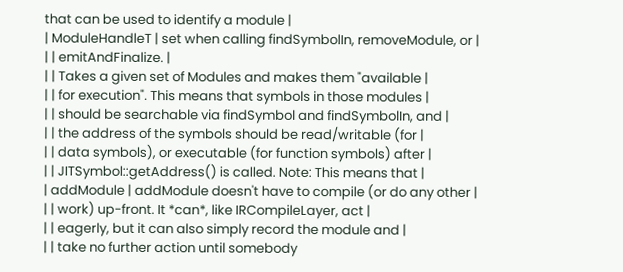that can be used to identify a module |
| ModuleHandleT | set when calling findSymbolIn, removeModule, or |
| | emitAndFinalize. |
| | Takes a given set of Modules and makes them "available |
| | for execution". This means that symbols in those modules |
| | should be searchable via findSymbol and findSymbolIn, and |
| | the address of the symbols should be read/writable (for |
| | data symbols), or executable (for function symbols) after |
| | JITSymbol::getAddress() is called. Note: This means that |
| addModule | addModule doesn't have to compile (or do any other |
| | work) up-front. It *can*, like IRCompileLayer, act |
| | eagerly, but it can also simply record the module and |
| | take no further action until somebody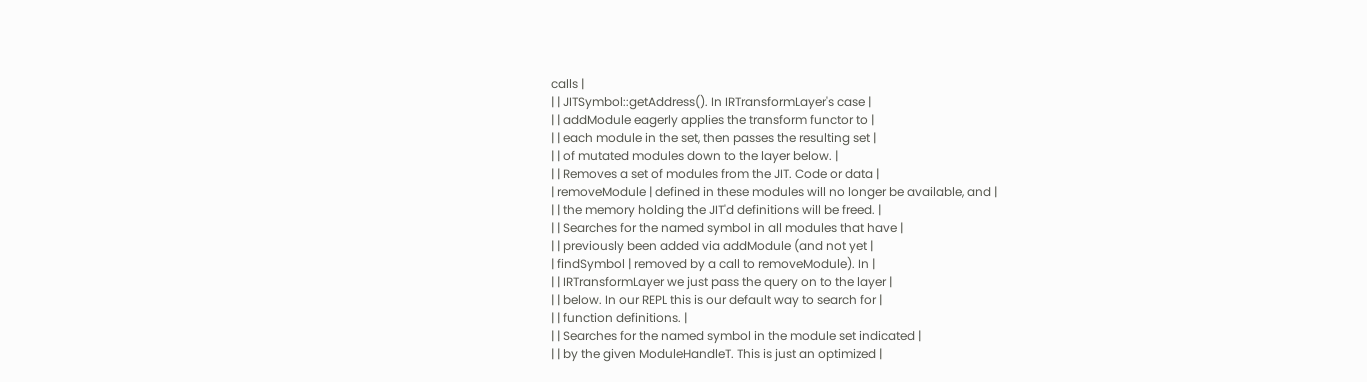calls |
| | JITSymbol::getAddress(). In IRTransformLayer's case |
| | addModule eagerly applies the transform functor to |
| | each module in the set, then passes the resulting set |
| | of mutated modules down to the layer below. |
| | Removes a set of modules from the JIT. Code or data |
| removeModule | defined in these modules will no longer be available, and |
| | the memory holding the JIT'd definitions will be freed. |
| | Searches for the named symbol in all modules that have |
| | previously been added via addModule (and not yet |
| findSymbol | removed by a call to removeModule). In |
| | IRTransformLayer we just pass the query on to the layer |
| | below. In our REPL this is our default way to search for |
| | function definitions. |
| | Searches for the named symbol in the module set indicated |
| | by the given ModuleHandleT. This is just an optimized |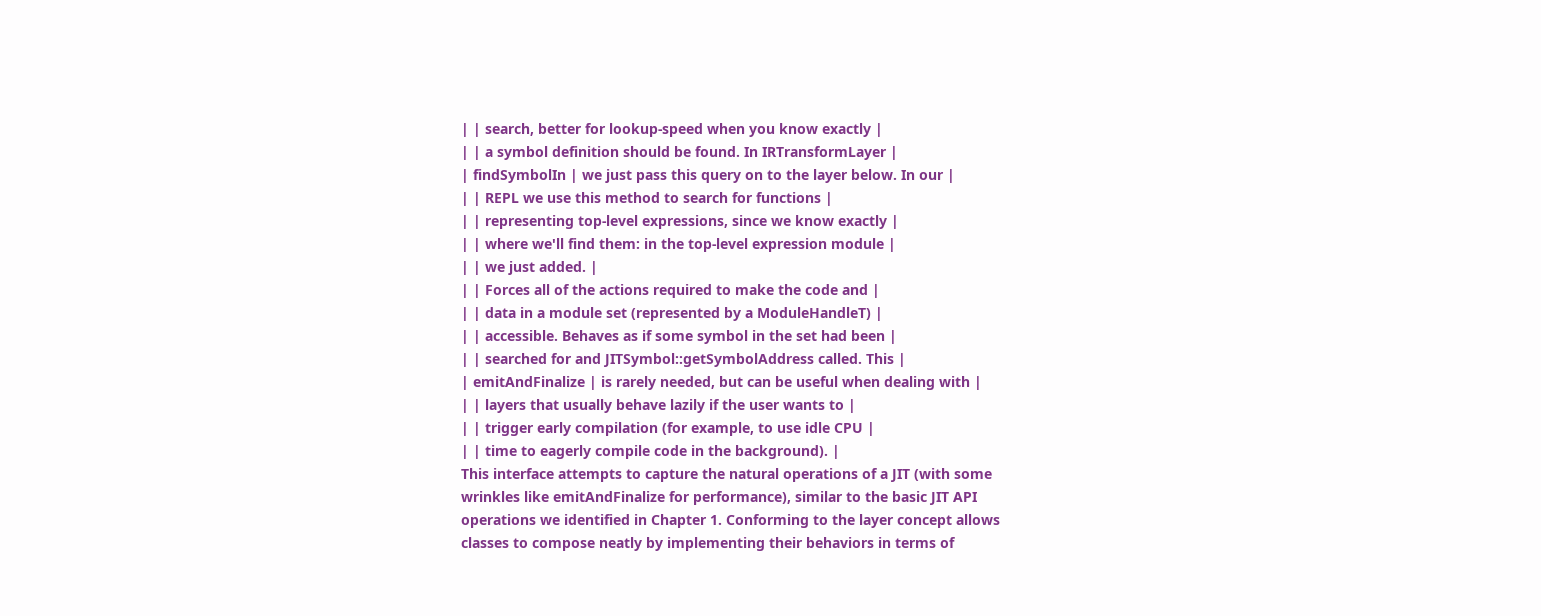| | search, better for lookup-speed when you know exactly |
| | a symbol definition should be found. In IRTransformLayer |
| findSymbolIn | we just pass this query on to the layer below. In our |
| | REPL we use this method to search for functions |
| | representing top-level expressions, since we know exactly |
| | where we'll find them: in the top-level expression module |
| | we just added. |
| | Forces all of the actions required to make the code and |
| | data in a module set (represented by a ModuleHandleT) |
| | accessible. Behaves as if some symbol in the set had been |
| | searched for and JITSymbol::getSymbolAddress called. This |
| emitAndFinalize | is rarely needed, but can be useful when dealing with |
| | layers that usually behave lazily if the user wants to |
| | trigger early compilation (for example, to use idle CPU |
| | time to eagerly compile code in the background). |
This interface attempts to capture the natural operations of a JIT (with some
wrinkles like emitAndFinalize for performance), similar to the basic JIT API
operations we identified in Chapter 1. Conforming to the layer concept allows
classes to compose neatly by implementing their behaviors in terms of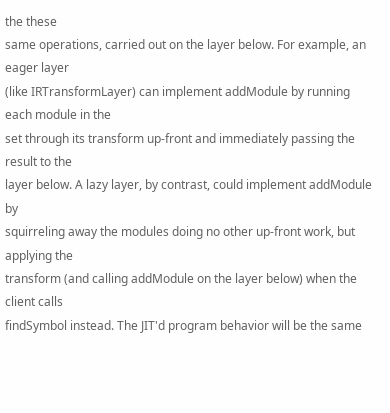the these
same operations, carried out on the layer below. For example, an eager layer
(like IRTransformLayer) can implement addModule by running each module in the
set through its transform up-front and immediately passing the result to the
layer below. A lazy layer, by contrast, could implement addModule by
squirreling away the modules doing no other up-front work, but applying the
transform (and calling addModule on the layer below) when the client calls
findSymbol instead. The JIT'd program behavior will be the same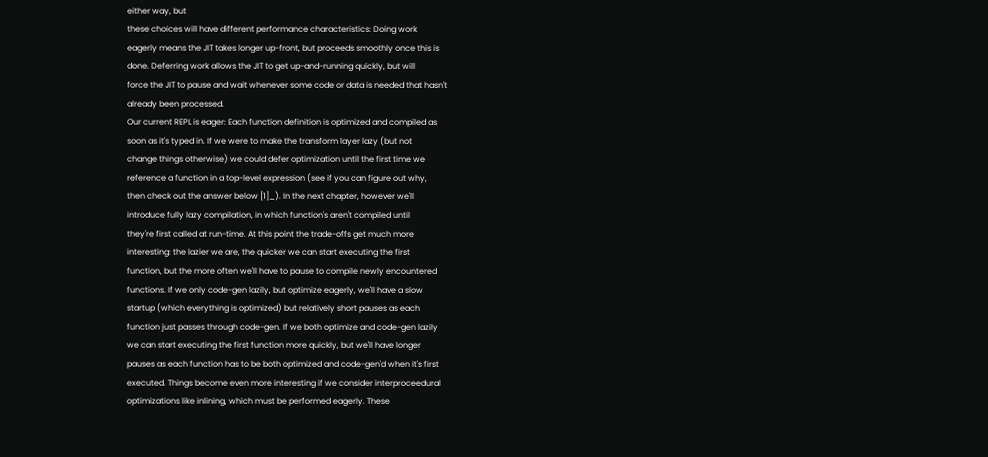either way, but
these choices will have different performance characteristics: Doing work
eagerly means the JIT takes longer up-front, but proceeds smoothly once this is
done. Deferring work allows the JIT to get up-and-running quickly, but will
force the JIT to pause and wait whenever some code or data is needed that hasn't
already been processed.
Our current REPL is eager: Each function definition is optimized and compiled as
soon as it's typed in. If we were to make the transform layer lazy (but not
change things otherwise) we could defer optimization until the first time we
reference a function in a top-level expression (see if you can figure out why,
then check out the answer below [1]_). In the next chapter, however we'll
introduce fully lazy compilation, in which function's aren't compiled until
they're first called at run-time. At this point the trade-offs get much more
interesting: the lazier we are, the quicker we can start executing the first
function, but the more often we'll have to pause to compile newly encountered
functions. If we only code-gen lazily, but optimize eagerly, we'll have a slow
startup (which everything is optimized) but relatively short pauses as each
function just passes through code-gen. If we both optimize and code-gen lazily
we can start executing the first function more quickly, but we'll have longer
pauses as each function has to be both optimized and code-gen'd when it's first
executed. Things become even more interesting if we consider interproceedural
optimizations like inlining, which must be performed eagerly. These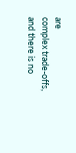are
complex trade-offs, and there is no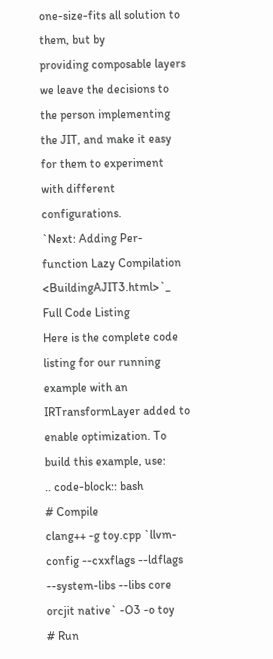one-size-fits all solution to them, but by
providing composable layers we leave the decisions to the person implementing
the JIT, and make it easy for them to experiment with different configurations.
`Next: Adding Per-function Lazy Compilation <BuildingAJIT3.html>`_
Full Code Listing
Here is the complete code listing for our running example with an
IRTransformLayer added to enable optimization. To build this example, use:
.. code-block:: bash
# Compile
clang++ -g toy.cpp `llvm-config --cxxflags --ldflags --system-libs --libs core orcjit native` -O3 -o toy
# Run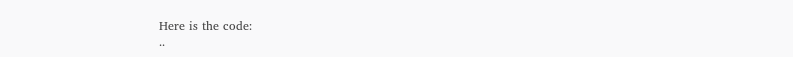Here is the code:
..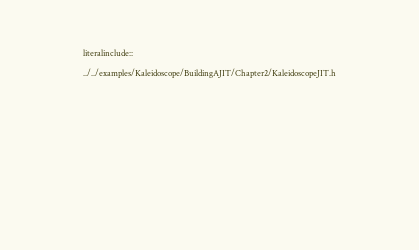literalinclude:: ../../examples/Kaleidoscope/BuildingAJIT/Chapter2/KaleidoscopeJIT.h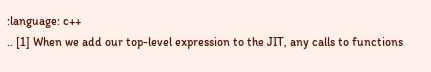:language: c++
.. [1] When we add our top-level expression to the JIT, any calls to functions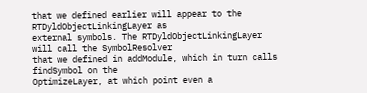that we defined earlier will appear to the RTDyldObjectLinkingLayer as
external symbols. The RTDyldObjectLinkingLayer will call the SymbolResolver
that we defined in addModule, which in turn calls findSymbol on the
OptimizeLayer, at which point even a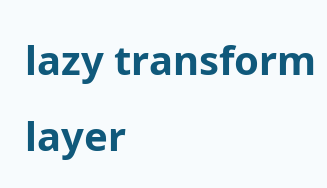lazy transform layer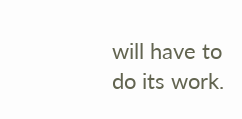will have to
do its work.